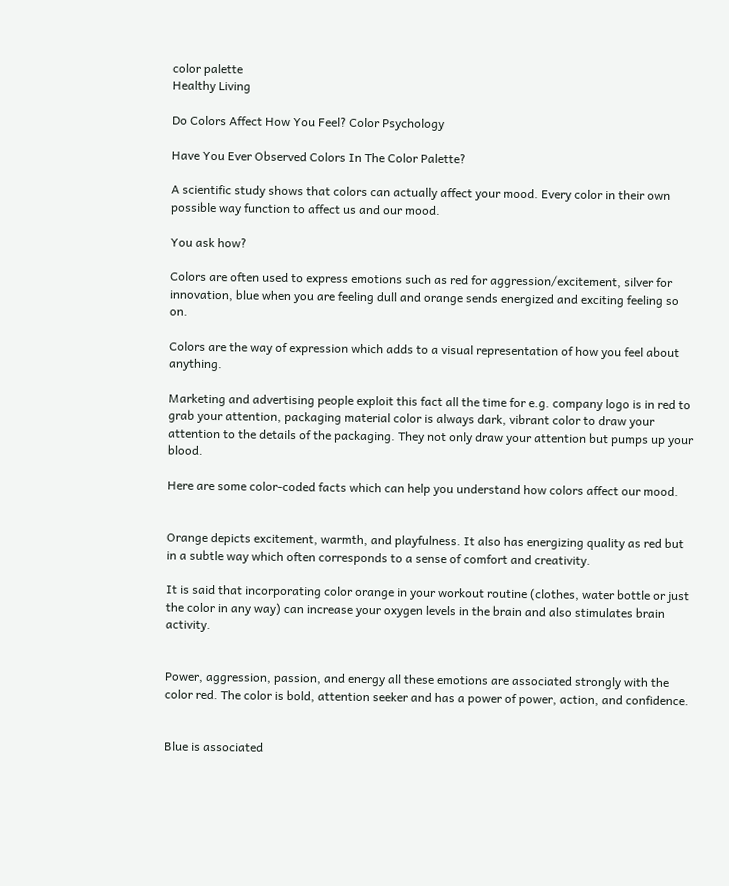color palette
Healthy Living

Do Colors Affect How You Feel? Color Psychology

Have You Ever Observed Colors In The Color Palette?

A scientific study shows that colors can actually affect your mood. Every color in their own possible way function to affect us and our mood.

You ask how?

Colors are often used to express emotions such as red for aggression/excitement, silver for innovation, blue when you are feeling dull and orange sends energized and exciting feeling so on.

Colors are the way of expression which adds to a visual representation of how you feel about anything.

Marketing and advertising people exploit this fact all the time for e.g. company logo is in red to grab your attention, packaging material color is always dark, vibrant color to draw your attention to the details of the packaging. They not only draw your attention but pumps up your blood.

Here are some color-coded facts which can help you understand how colors affect our mood.


Orange depicts excitement, warmth, and playfulness. It also has energizing quality as red but in a subtle way which often corresponds to a sense of comfort and creativity.

It is said that incorporating color orange in your workout routine (clothes, water bottle or just the color in any way) can increase your oxygen levels in the brain and also stimulates brain activity.


Power, aggression, passion, and energy all these emotions are associated strongly with the color red. The color is bold, attention seeker and has a power of power, action, and confidence.


Blue is associated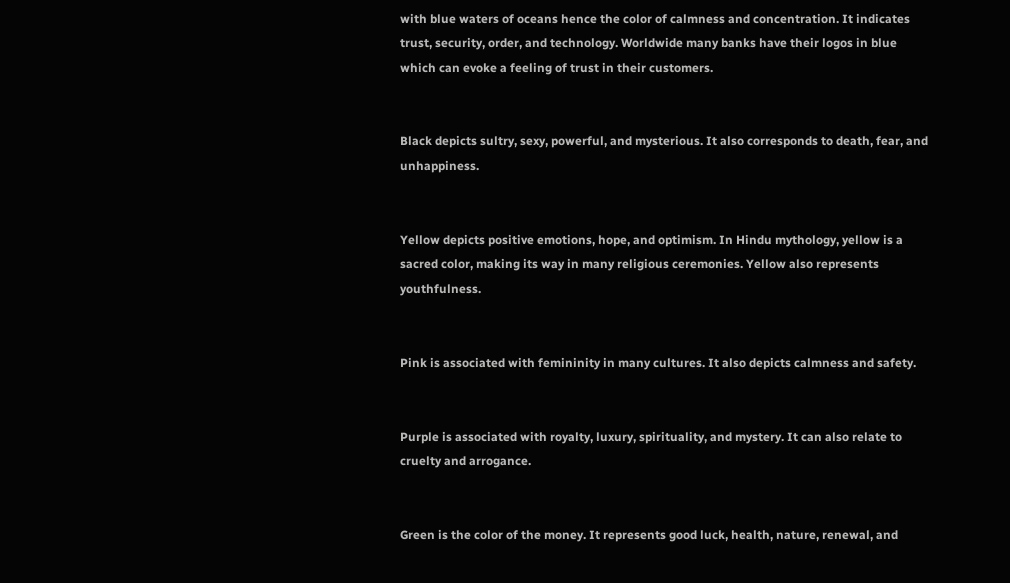with blue waters of oceans hence the color of calmness and concentration. It indicates trust, security, order, and technology. Worldwide many banks have their logos in blue which can evoke a feeling of trust in their customers.


Black depicts sultry, sexy, powerful, and mysterious. It also corresponds to death, fear, and unhappiness.


Yellow depicts positive emotions, hope, and optimism. In Hindu mythology, yellow is a sacred color, making its way in many religious ceremonies. Yellow also represents youthfulness.


Pink is associated with femininity in many cultures. It also depicts calmness and safety.


Purple is associated with royalty, luxury, spirituality, and mystery. It can also relate to cruelty and arrogance.


Green is the color of the money. It represents good luck, health, nature, renewal, and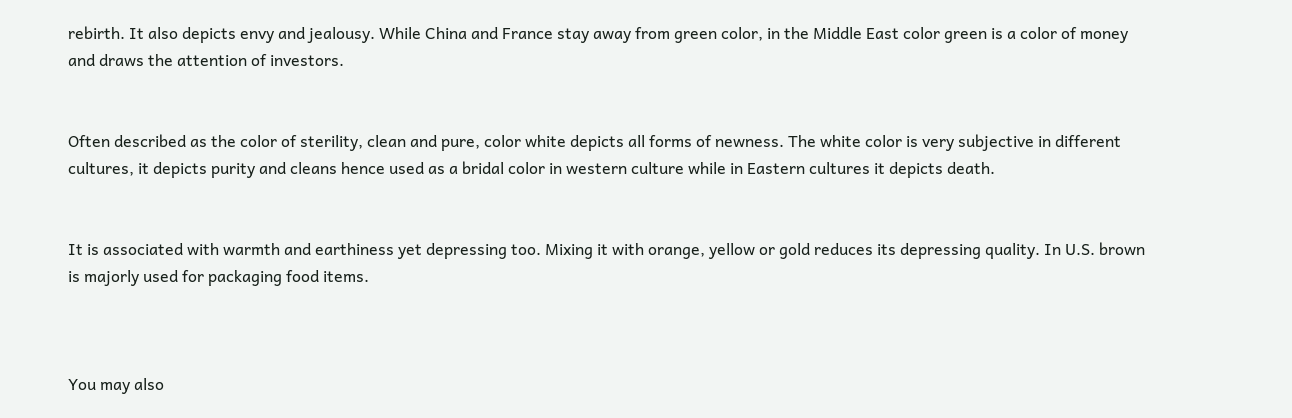rebirth. It also depicts envy and jealousy. While China and France stay away from green color, in the Middle East color green is a color of money and draws the attention of investors.


Often described as the color of sterility, clean and pure, color white depicts all forms of newness. The white color is very subjective in different cultures, it depicts purity and cleans hence used as a bridal color in western culture while in Eastern cultures it depicts death.


It is associated with warmth and earthiness yet depressing too. Mixing it with orange, yellow or gold reduces its depressing quality. In U.S. brown is majorly used for packaging food items.



You may also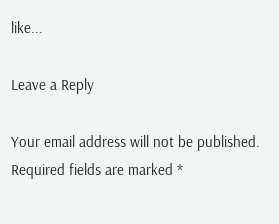like...

Leave a Reply

Your email address will not be published. Required fields are marked *